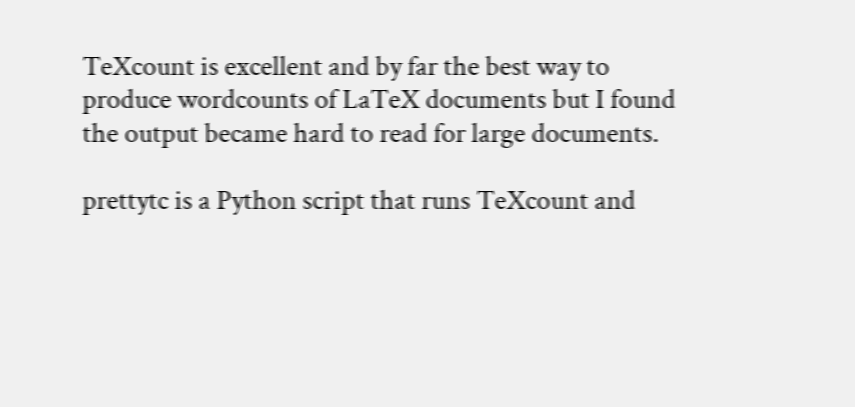TeXcount is excellent and by far the best way to produce wordcounts of LaTeX documents but I found the output became hard to read for large documents.

prettytc is a Python script that runs TeXcount and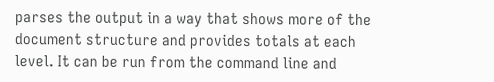parses the output in a way that shows more of the document structure and provides totals at each level. It can be run from the command line and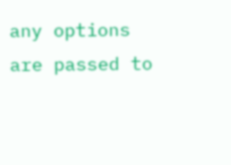any options are passed to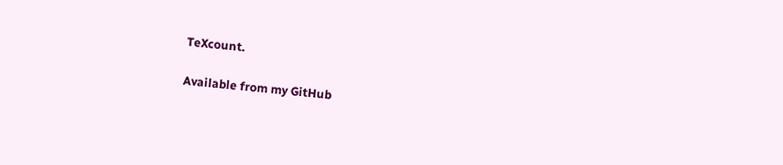TeXcount.

Available from my GitHub